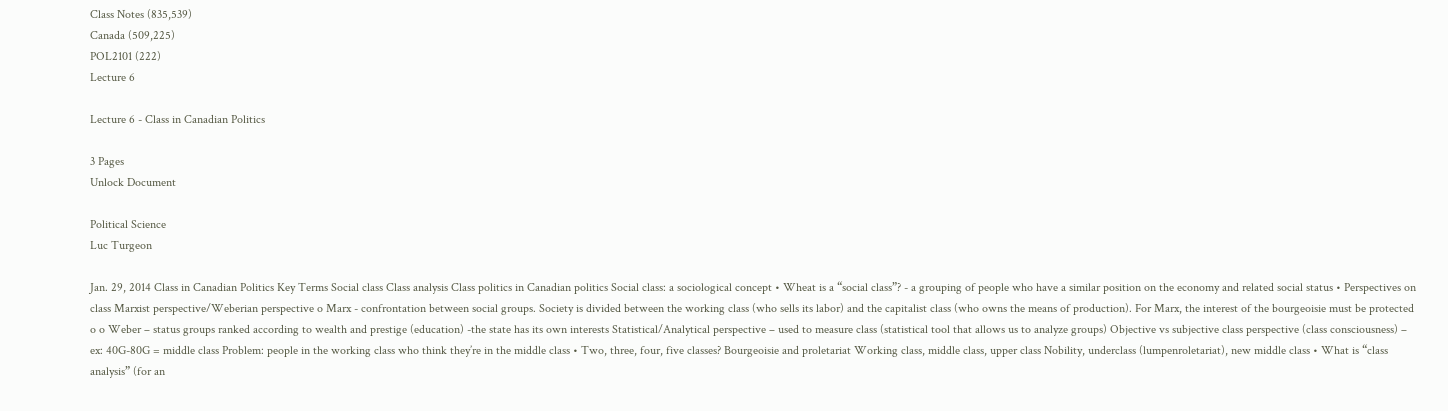Class Notes (835,539)
Canada (509,225)
POL2101 (222)
Lecture 6

Lecture 6 - Class in Canadian Politics

3 Pages
Unlock Document

Political Science
Luc Turgeon

Jan. 29, 2014 Class in Canadian Politics Key Terms Social class Class analysis Class politics in Canadian politics Social class: a sociological concept • Wheat is a “social class”? - a grouping of people who have a similar position on the economy and related social status • Perspectives on class Marxist perspective/Weberian perspective o Marx - confrontation between social groups. Society is divided between the working class (who sells its labor) and the capitalist class (who owns the means of production). For Marx, the interest of the bourgeoisie must be protected o o Weber – status groups ranked according to wealth and prestige (education) -the state has its own interests Statistical/Analytical perspective – used to measure class (statistical tool that allows us to analyze groups) Objective vs subjective class perspective (class consciousness) – ex: 40G-80G = middle class Problem: people in the working class who think they’re in the middle class • Two, three, four, five classes? Bourgeoisie and proletariat Working class, middle class, upper class Nobility, underclass (lumpenroletariat), new middle class • What is “class analysis” (for an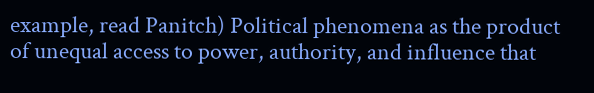example, read Panitch) Political phenomena as the product of unequal access to power, authority, and influence that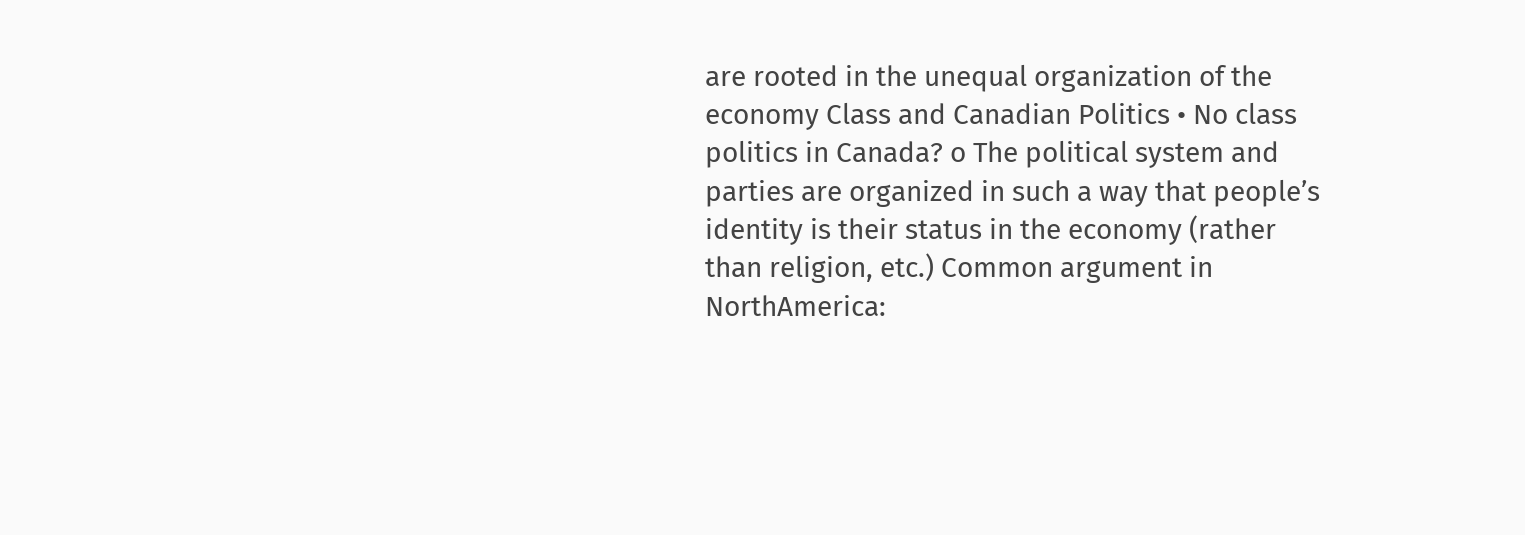are rooted in the unequal organization of the economy Class and Canadian Politics • No class politics in Canada? o The political system and parties are organized in such a way that people’s identity is their status in the economy (rather than religion, etc.) Common argument in NorthAmerica: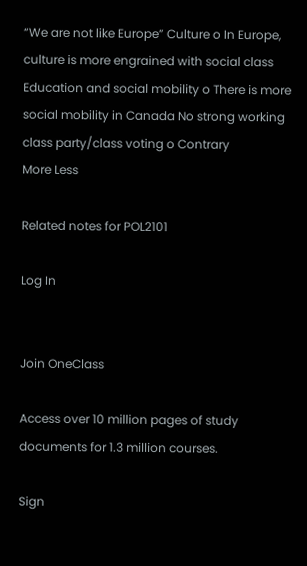“We are not like Europe” Culture o In Europe, culture is more engrained with social class Education and social mobility o There is more social mobility in Canada No strong working class party/class voting o Contrary
More Less

Related notes for POL2101

Log In


Join OneClass

Access over 10 million pages of study
documents for 1.3 million courses.

Sign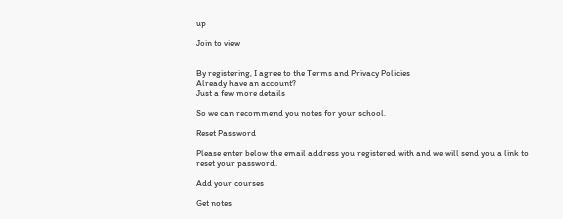up

Join to view


By registering, I agree to the Terms and Privacy Policies
Already have an account?
Just a few more details

So we can recommend you notes for your school.

Reset Password

Please enter below the email address you registered with and we will send you a link to reset your password.

Add your courses

Get notes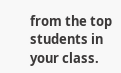from the top students in your class.